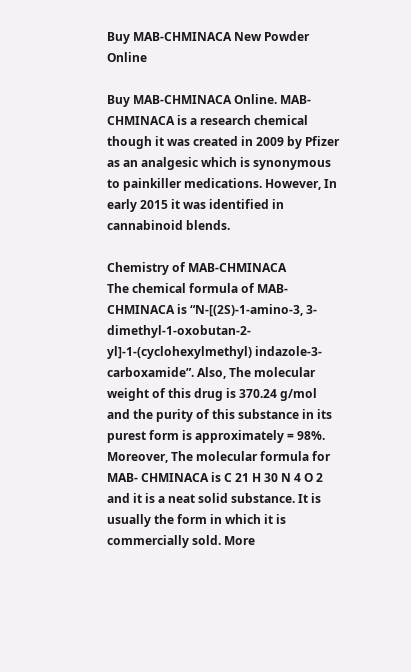Buy MAB-CHMINACA New Powder Online

Buy MAB-CHMINACA Online. MAB-CHMINACA is a research chemical though it was created in 2009 by Pfizer as an analgesic which is synonymous to painkiller medications. However, In early 2015 it was identified in cannabinoid blends.

Chemistry of MAB-CHMINACA
The chemical formula of MAB-CHMINACA is “N-[(2S)-1-amino-3, 3-dimethyl-1-oxobutan-2-yl]-1-(cyclohexylmethyl) indazole-3-carboxamide”. Also, The molecular weight of this drug is 370.24 g/mol and the purity of this substance in its purest form is approximately = 98%. Moreover, The molecular formula for MAB- CHMINACA is C 21 H 30 N 4 O 2 and it is a neat solid substance. It is usually the form in which it is commercially sold. More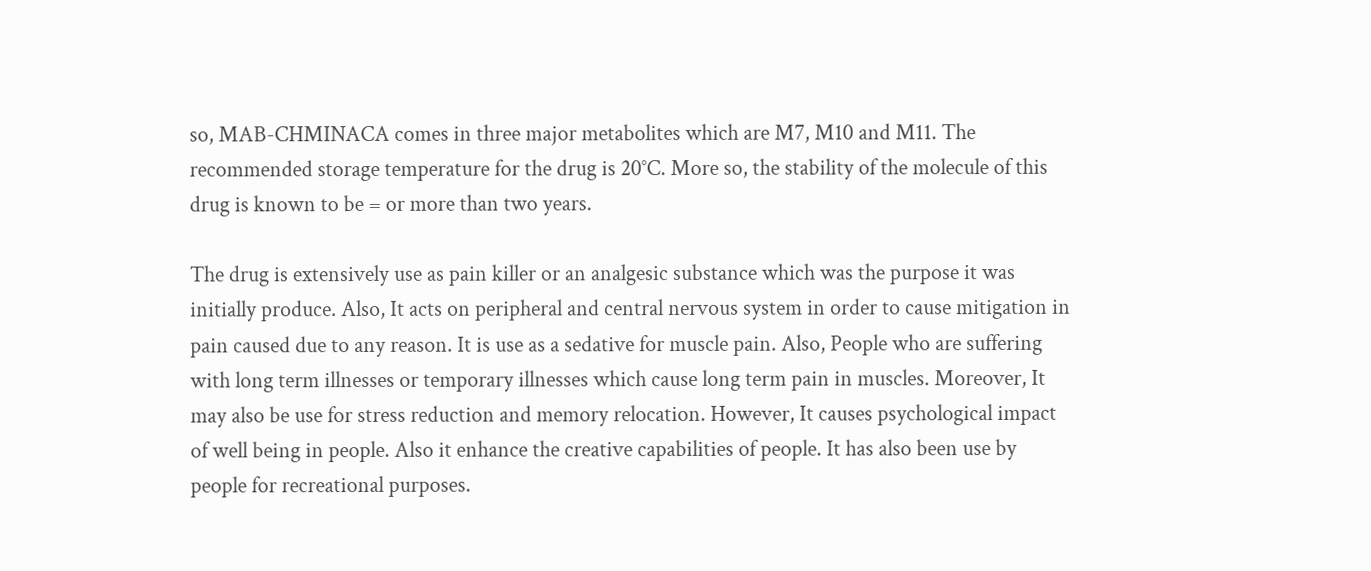so, MAB-CHMINACA comes in three major metabolites which are M7, M10 and M11. The recommended storage temperature for the drug is 20°C. More so, the stability of the molecule of this drug is known to be = or more than two years.

The drug is extensively use as pain killer or an analgesic substance which was the purpose it was initially produce. Also, It acts on peripheral and central nervous system in order to cause mitigation in pain caused due to any reason. It is use as a sedative for muscle pain. Also, People who are suffering with long term illnesses or temporary illnesses which cause long term pain in muscles. Moreover, It may also be use for stress reduction and memory relocation. However, It causes psychological impact of well being in people. Also it enhance the creative capabilities of people. It has also been use by people for recreational purposes.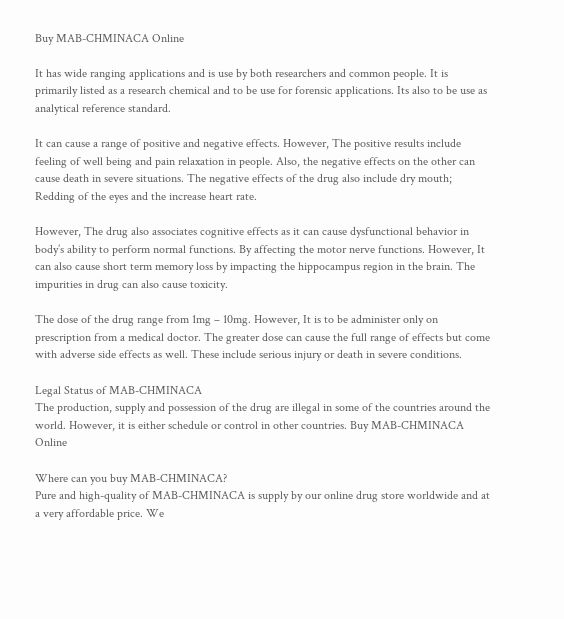Buy MAB-CHMINACA Online

It has wide ranging applications and is use by both researchers and common people. It is primarily listed as a research chemical and to be use for forensic applications. Its also to be use as analytical reference standard.

It can cause a range of positive and negative effects. However, The positive results include feeling of well being and pain relaxation in people. Also, the negative effects on the other can cause death in severe situations. The negative effects of the drug also include dry mouth; Redding of the eyes and the increase heart rate.

However, The drug also associates cognitive effects as it can cause dysfunctional behavior in body’s ability to perform normal functions. By affecting the motor nerve functions. However, It can also cause short term memory loss by impacting the hippocampus region in the brain. The impurities in drug can also cause toxicity.

The dose of the drug range from 1mg – 10mg. However, It is to be administer only on prescription from a medical doctor. The greater dose can cause the full range of effects but come with adverse side effects as well. These include serious injury or death in severe conditions.

Legal Status of MAB-CHMINACA
The production, supply and possession of the drug are illegal in some of the countries around the world. However, it is either schedule or control in other countries. Buy MAB-CHMINACA Online

Where can you buy MAB-CHMINACA?
Pure and high-quality of MAB-CHMINACA is supply by our online drug store worldwide and at a very affordable price. We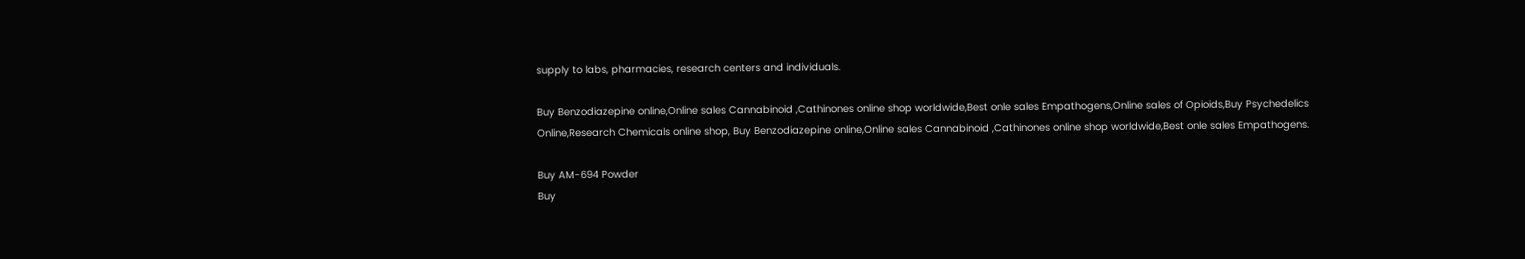supply to labs, pharmacies, research centers and individuals.

Buy Benzodiazepine online,Online sales Cannabinoid ,Cathinones online shop worldwide,Best onle sales Empathogens,Online sales of Opioids,Buy Psychedelics Online,Research Chemicals online shop, Buy Benzodiazepine online,Online sales Cannabinoid ,Cathinones online shop worldwide,Best onle sales Empathogens.

Buy AM-694 Powder
Buy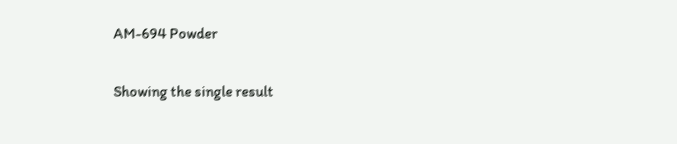AM-694 Powder

Showing the single result